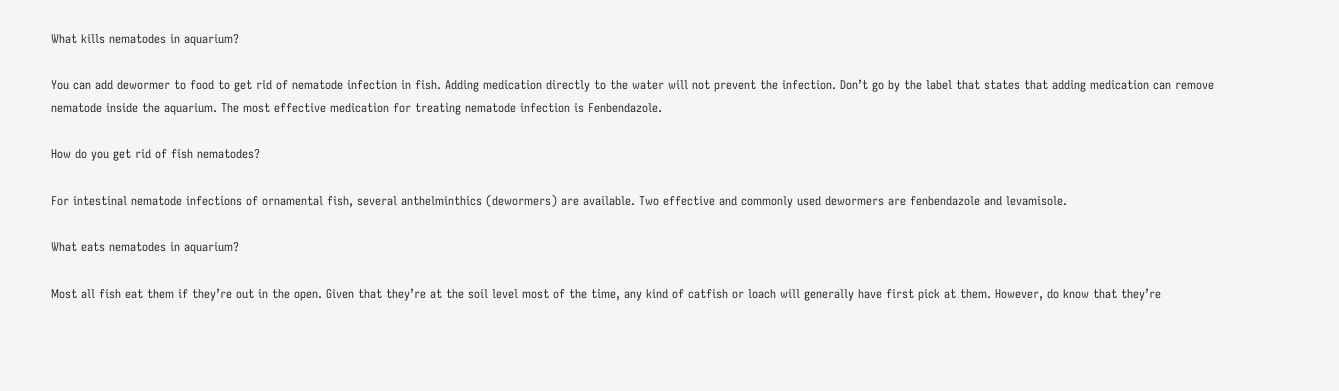What kills nematodes in aquarium?

You can add dewormer to food to get rid of nematode infection in fish. Adding medication directly to the water will not prevent the infection. Don’t go by the label that states that adding medication can remove nematode inside the aquarium. The most effective medication for treating nematode infection is Fenbendazole.

How do you get rid of fish nematodes?

For intestinal nematode infections of ornamental fish, several anthelminthics (dewormers) are available. Two effective and commonly used dewormers are fenbendazole and levamisole.

What eats nematodes in aquarium?

Most all fish eat them if they’re out in the open. Given that they’re at the soil level most of the time, any kind of catfish or loach will generally have first pick at them. However, do know that they’re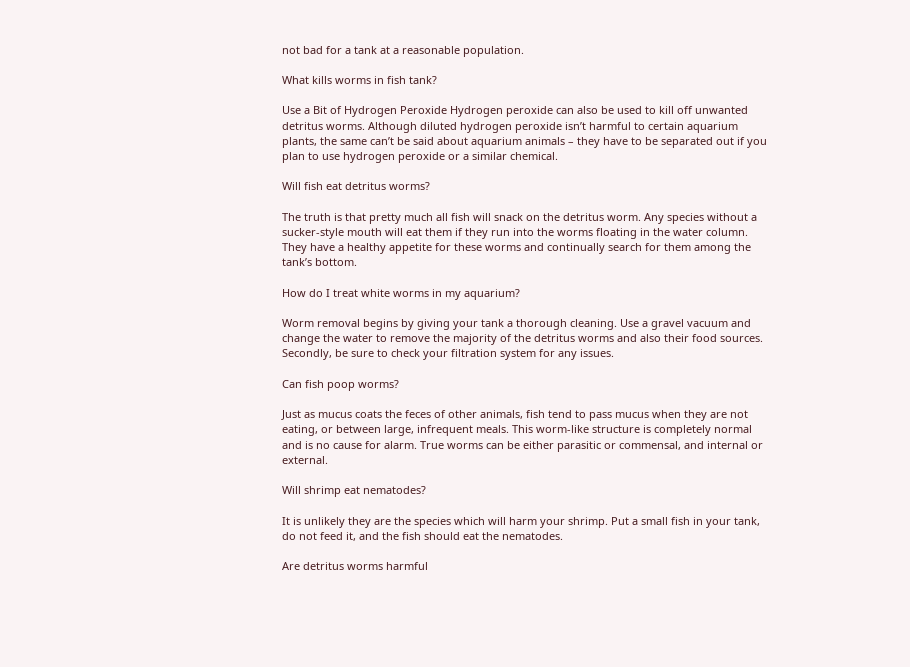not bad for a tank at a reasonable population.

What kills worms in fish tank?

Use a Bit of Hydrogen Peroxide Hydrogen peroxide can also be used to kill off unwanted detritus worms. Although diluted hydrogen peroxide isn’t harmful to certain aquarium plants, the same can’t be said about aquarium animals – they have to be separated out if you plan to use hydrogen peroxide or a similar chemical.

Will fish eat detritus worms?

The truth is that pretty much all fish will snack on the detritus worm. Any species without a sucker-style mouth will eat them if they run into the worms floating in the water column. They have a healthy appetite for these worms and continually search for them among the tank’s bottom.

How do I treat white worms in my aquarium?

Worm removal begins by giving your tank a thorough cleaning. Use a gravel vacuum and change the water to remove the majority of the detritus worms and also their food sources. Secondly, be sure to check your filtration system for any issues.

Can fish poop worms?

Just as mucus coats the feces of other animals, fish tend to pass mucus when they are not eating, or between large, infrequent meals. This worm-like structure is completely normal and is no cause for alarm. True worms can be either parasitic or commensal, and internal or external.

Will shrimp eat nematodes?

It is unlikely they are the species which will harm your shrimp. Put a small fish in your tank, do not feed it, and the fish should eat the nematodes.

Are detritus worms harmful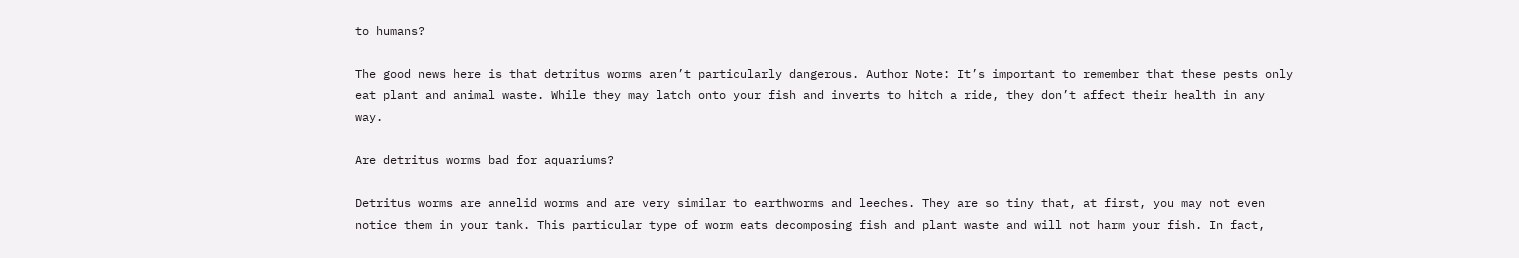to humans?

The good news here is that detritus worms aren’t particularly dangerous. Author Note: It’s important to remember that these pests only eat plant and animal waste. While they may latch onto your fish and inverts to hitch a ride, they don’t affect their health in any way.

Are detritus worms bad for aquariums?

Detritus worms are annelid worms and are very similar to earthworms and leeches. They are so tiny that, at first, you may not even notice them in your tank. This particular type of worm eats decomposing fish and plant waste and will not harm your fish. In fact,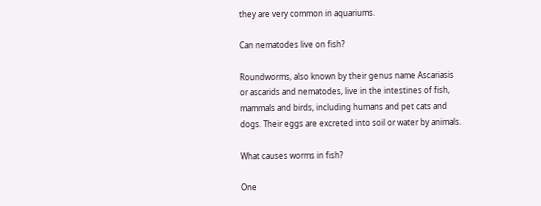they are very common in aquariums.

Can nematodes live on fish?

Roundworms, also known by their genus name Ascariasis or ascarids and nematodes, live in the intestines of fish, mammals and birds, including humans and pet cats and dogs. Their eggs are excreted into soil or water by animals.

What causes worms in fish?

One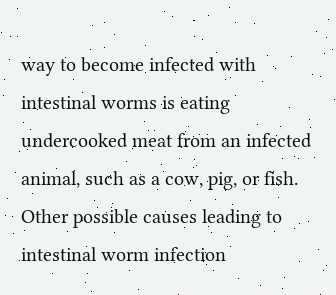way to become infected with intestinal worms is eating undercooked meat from an infected animal, such as a cow, pig, or fish. Other possible causes leading to intestinal worm infection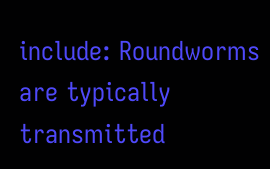include: Roundworms are typically transmitted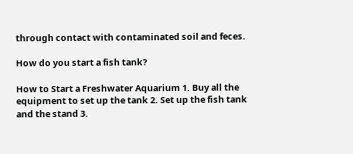through contact with contaminated soil and feces.

How do you start a fish tank?

How to Start a Freshwater Aquarium 1. Buy all the equipment to set up the tank 2. Set up the fish tank and the stand 3.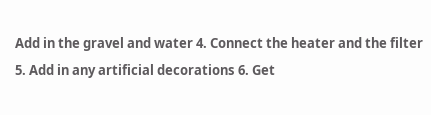Add in the gravel and water 4. Connect the heater and the filter 5. Add in any artificial decorations 6. Get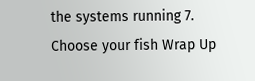the systems running 7. Choose your fish Wrap Up